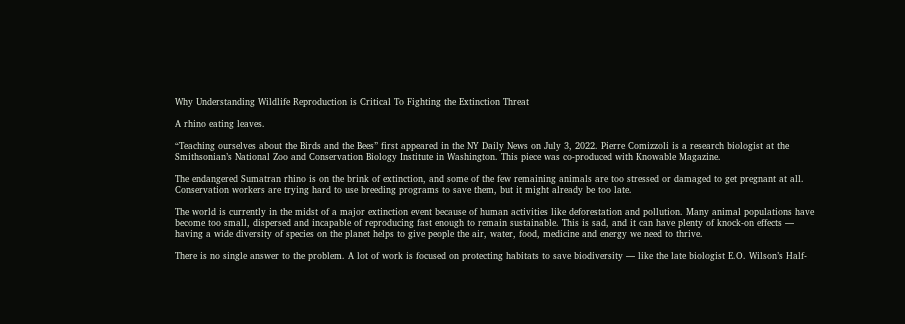Why Understanding Wildlife Reproduction is Critical To Fighting the Extinction Threat

A rhino eating leaves.

“Teaching ourselves about the Birds and the Bees” first appeared in the NY Daily News on July 3, 2022. Pierre Comizzoli is a research biologist at the Smithsonian’s National Zoo and Conservation Biology Institute in Washington. This piece was co-produced with Knowable Magazine.

The endangered Sumatran rhino is on the brink of extinction, and some of the few remaining animals are too stressed or damaged to get pregnant at all. Conservation workers are trying hard to use breeding programs to save them, but it might already be too late.

The world is currently in the midst of a major extinction event because of human activities like deforestation and pollution. Many animal populations have become too small, dispersed and incapable of reproducing fast enough to remain sustainable. This is sad, and it can have plenty of knock-on effects — having a wide diversity of species on the planet helps to give people the air, water, food, medicine and energy we need to thrive.

There is no single answer to the problem. A lot of work is focused on protecting habitats to save biodiversity — like the late biologist E.O. Wilson’s Half-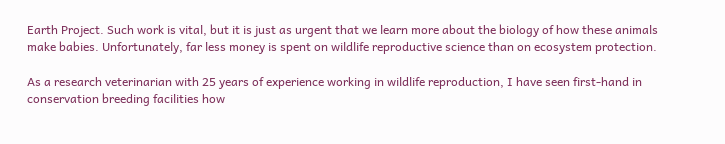Earth Project. Such work is vital, but it is just as urgent that we learn more about the biology of how these animals make babies. Unfortunately, far less money is spent on wildlife reproductive science than on ecosystem protection.

As a research veterinarian with 25 years of experience working in wildlife reproduction, I have seen first-hand in conservation breeding facilities how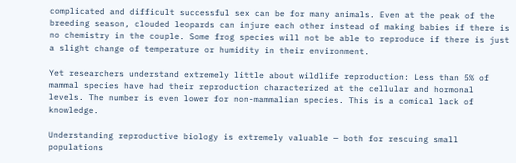complicated and difficult successful sex can be for many animals. Even at the peak of the breeding season, clouded leopards can injure each other instead of making babies if there is no chemistry in the couple. Some frog species will not be able to reproduce if there is just a slight change of temperature or humidity in their environment.

Yet researchers understand extremely little about wildlife reproduction: Less than 5% of mammal species have had their reproduction characterized at the cellular and hormonal levels. The number is even lower for non-mammalian species. This is a comical lack of knowledge.

Understanding reproductive biology is extremely valuable — both for rescuing small populations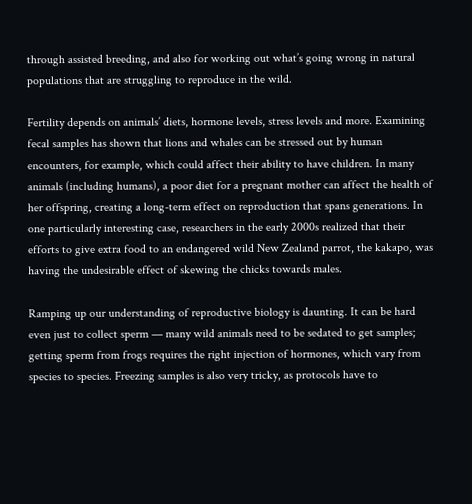through assisted breeding, and also for working out what’s going wrong in natural populations that are struggling to reproduce in the wild.

Fertility depends on animals’ diets, hormone levels, stress levels and more. Examining fecal samples has shown that lions and whales can be stressed out by human encounters, for example, which could affect their ability to have children. In many animals (including humans), a poor diet for a pregnant mother can affect the health of her offspring, creating a long-term effect on reproduction that spans generations. In one particularly interesting case, researchers in the early 2000s realized that their efforts to give extra food to an endangered wild New Zealand parrot, the kakapo, was having the undesirable effect of skewing the chicks towards males.

Ramping up our understanding of reproductive biology is daunting. It can be hard even just to collect sperm — many wild animals need to be sedated to get samples; getting sperm from frogs requires the right injection of hormones, which vary from species to species. Freezing samples is also very tricky, as protocols have to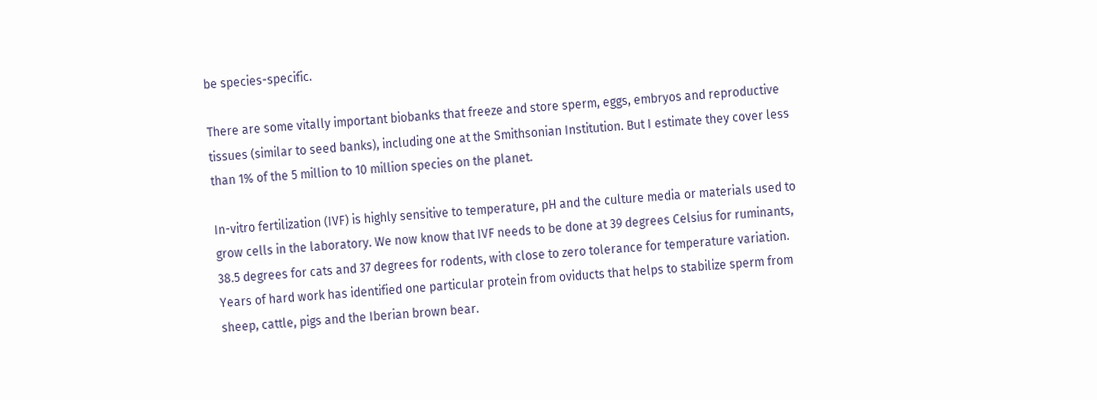be species-specific.

There are some vitally important biobanks that freeze and store sperm, eggs, embryos and reproductive tissues (similar to seed banks), including one at the Smithsonian Institution. But I estimate they cover less than 1% of the 5 million to 10 million species on the planet.

In-vitro fertilization (IVF) is highly sensitive to temperature, pH and the culture media or materials used to grow cells in the laboratory. We now know that IVF needs to be done at 39 degrees Celsius for ruminants, 38.5 degrees for cats and 37 degrees for rodents, with close to zero tolerance for temperature variation. Years of hard work has identified one particular protein from oviducts that helps to stabilize sperm from sheep, cattle, pigs and the Iberian brown bear.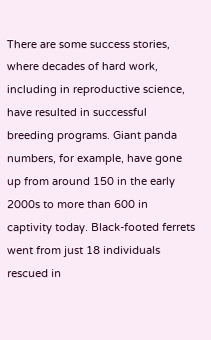There are some success stories, where decades of hard work, including in reproductive science, have resulted in successful breeding programs. Giant panda numbers, for example, have gone up from around 150 in the early 2000s to more than 600 in captivity today. Black-footed ferrets went from just 18 individuals rescued in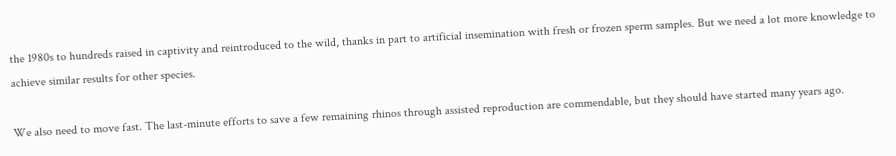the 1980s to hundreds raised in captivity and reintroduced to the wild, thanks in part to artificial insemination with fresh or frozen sperm samples. But we need a lot more knowledge to achieve similar results for other species.

We also need to move fast. The last-minute efforts to save a few remaining rhinos through assisted reproduction are commendable, but they should have started many years ago.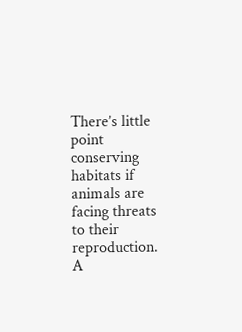There’s little point conserving habitats if animals are facing threats to their reproduction. A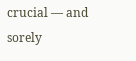crucial — and sorely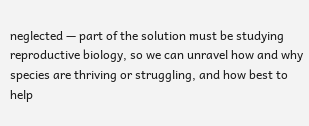neglected — part of the solution must be studying reproductive biology, so we can unravel how and why species are thriving or struggling, and how best to help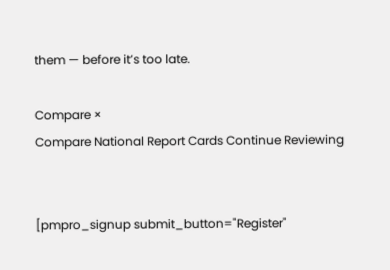them — before it’s too late.

Compare ×
Compare National Report Cards Continue Reviewing


[pmpro_signup submit_button="Register"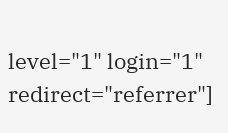level="1" login="1" redirect="referrer"]